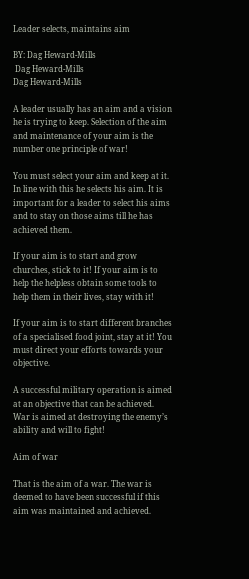Leader selects, maintains aim

BY: Dag Heward-Mills
 Dag Heward-Mills
Dag Heward-Mills

A leader usually has an aim and a vision he is trying to keep. Selection of the aim and maintenance of your aim is the number one principle of war!

You must select your aim and keep at it. In line with this he selects his aim. It is important for a leader to select his aims and to stay on those aims till he has achieved them.

If your aim is to start and grow churches, stick to it! If your aim is to help the helpless obtain some tools to help them in their lives, stay with it!

If your aim is to start different branches of a specialised food joint, stay at it! You must direct your efforts towards your objective.

A successful military operation is aimed at an objective that can be achieved. War is aimed at destroying the enemy’s ability and will to fight!

Aim of war

That is the aim of a war. The war is deemed to have been successful if this aim was maintained and achieved.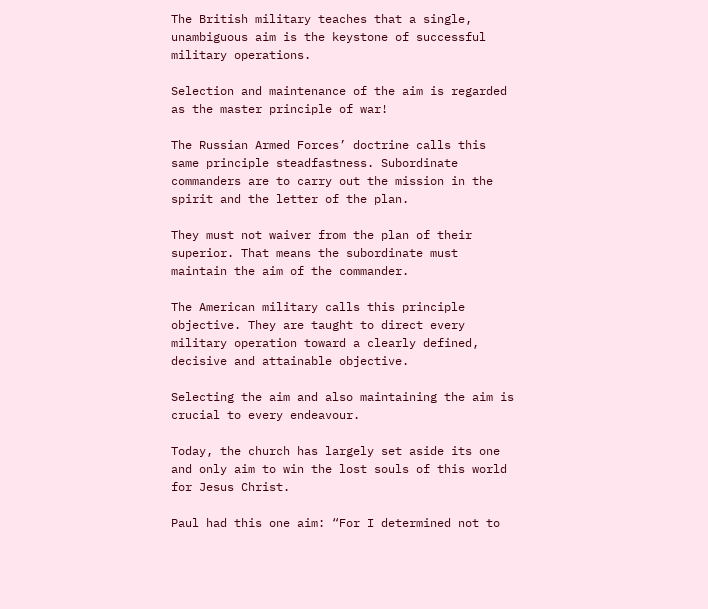The British military teaches that a single, unambiguous aim is the keystone of successful military operations.

Selection and maintenance of the aim is regarded as the master principle of war!

The Russian Armed Forces’ doctrine calls this same principle steadfastness. Subordinate commanders are to carry out the mission in the spirit and the letter of the plan.

They must not waiver from the plan of their superior. That means the subordinate must maintain the aim of the commander.

The American military calls this principle objective. They are taught to direct every military operation toward a clearly defined, decisive and attainable objective.

Selecting the aim and also maintaining the aim is crucial to every endeavour.

Today, the church has largely set aside its one and only aim to win the lost souls of this world for Jesus Christ.

Paul had this one aim: “For I determined not to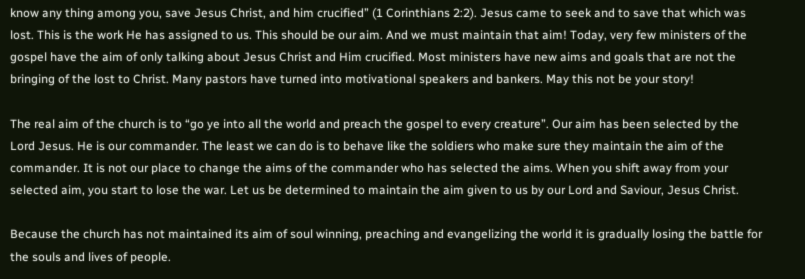know any thing among you, save Jesus Christ, and him crucified” (1 Corinthians 2:2). Jesus came to seek and to save that which was lost. This is the work He has assigned to us. This should be our aim. And we must maintain that aim! Today, very few ministers of the gospel have the aim of only talking about Jesus Christ and Him crucified. Most ministers have new aims and goals that are not the bringing of the lost to Christ. Many pastors have turned into motivational speakers and bankers. May this not be your story!

The real aim of the church is to “go ye into all the world and preach the gospel to every creature”. Our aim has been selected by the Lord Jesus. He is our commander. The least we can do is to behave like the soldiers who make sure they maintain the aim of the commander. It is not our place to change the aims of the commander who has selected the aims. When you shift away from your selected aim, you start to lose the war. Let us be determined to maintain the aim given to us by our Lord and Saviour, Jesus Christ.

Because the church has not maintained its aim of soul winning, preaching and evangelizing the world it is gradually losing the battle for the souls and lives of people.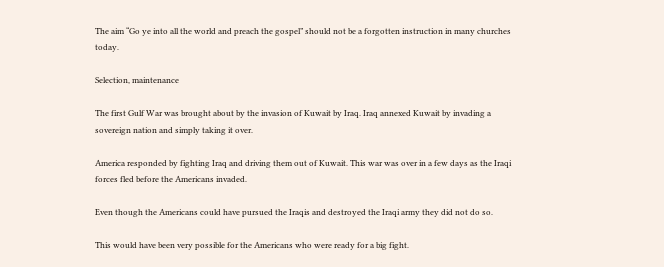The aim “Go ye into all the world and preach the gospel” should not be a forgotten instruction in many churches today.

Selection, maintenance

The first Gulf War was brought about by the invasion of Kuwait by Iraq. Iraq annexed Kuwait by invading a sovereign nation and simply taking it over.

America responded by fighting Iraq and driving them out of Kuwait. This war was over in a few days as the Iraqi forces fled before the Americans invaded.

Even though the Americans could have pursued the Iraqis and destroyed the Iraqi army they did not do so.

This would have been very possible for the Americans who were ready for a big fight.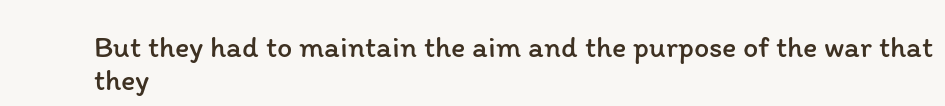But they had to maintain the aim and the purpose of the war that they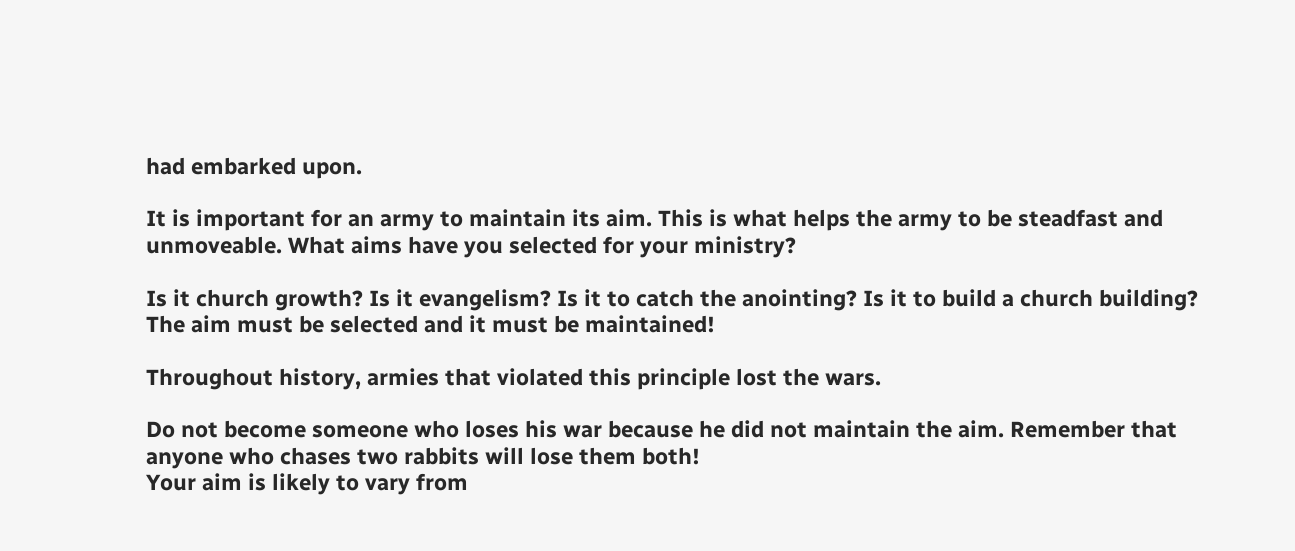had embarked upon.

It is important for an army to maintain its aim. This is what helps the army to be steadfast and unmoveable. What aims have you selected for your ministry?

Is it church growth? Is it evangelism? Is it to catch the anointing? Is it to build a church building? The aim must be selected and it must be maintained!

Throughout history, armies that violated this principle lost the wars.

Do not become someone who loses his war because he did not maintain the aim. Remember that anyone who chases two rabbits will lose them both!
Your aim is likely to vary from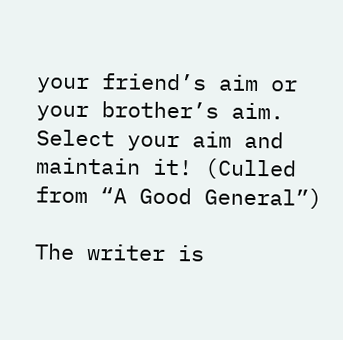your friend’s aim or your brother’s aim. Select your aim and maintain it! (Culled from “A Good General”)

The writer is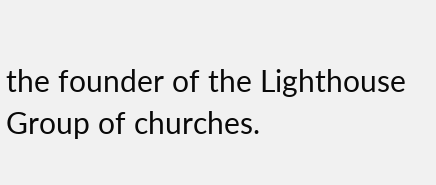the founder of the Lighthouse Group of churches.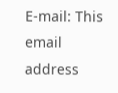E-mail: This email address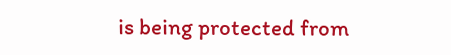is being protected from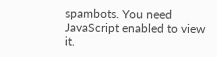spambots. You need JavaScript enabled to view it.